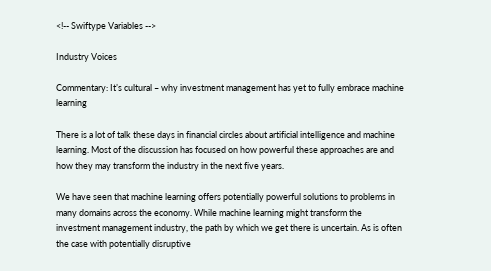<!-- Swiftype Variables -->

Industry Voices

Commentary: It’s cultural – why investment management has yet to fully embrace machine learning

There is a lot of talk these days in financial circles about artificial intelligence and machine learning. Most of the discussion has focused on how powerful these approaches are and how they may transform the industry in the next five years.

We have seen that machine learning offers potentially powerful solutions to problems in many domains across the economy. While machine learning might transform the investment management industry, the path by which we get there is uncertain. As is often the case with potentially disruptive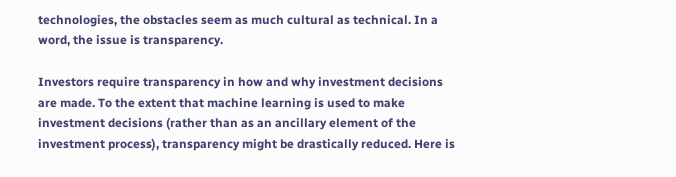technologies, the obstacles seem as much cultural as technical. In a word, the issue is transparency.

Investors require transparency in how and why investment decisions are made. To the extent that machine learning is used to make investment decisions (rather than as an ancillary element of the investment process), transparency might be drastically reduced. Here is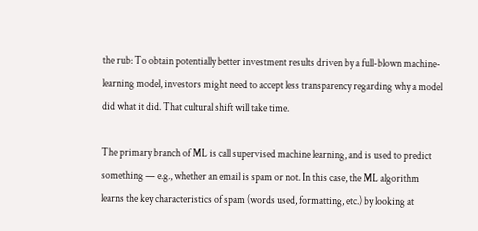the rub: To obtain potentially better investment results driven by a full-blown machine-learning model, investors might need to accept less transparency regarding why a model did what it did. That cultural shift will take time.

The primary branch of ML is call supervised machine learning, and is used to predict something — e.g., whether an email is spam or not. In this case, the ML algorithm learns the key characteristics of spam (words used, formatting, etc.) by looking at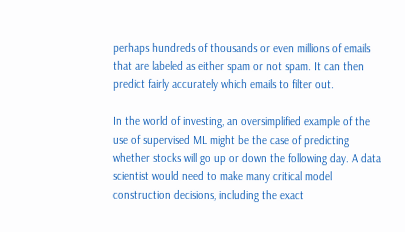perhaps hundreds of thousands or even millions of emails that are labeled as either spam or not spam. It can then predict fairly accurately which emails to filter out.

In the world of investing, an oversimplified example of the use of supervised ML might be the case of predicting whether stocks will go up or down the following day. A data scientist would need to make many critical model construction decisions, including the exact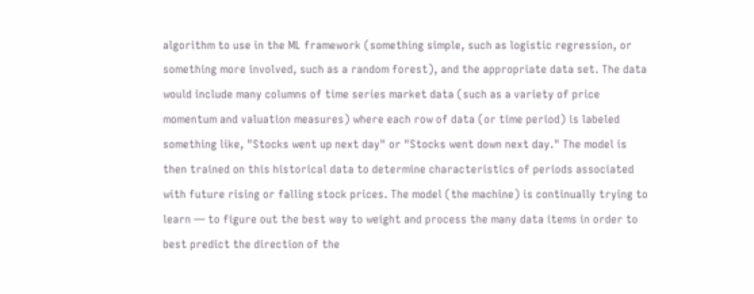algorithm to use in the ML framework (something simple, such as logistic regression, or something more involved, such as a random forest), and the appropriate data set. The data would include many columns of time series market data (such as a variety of price momentum and valuation measures) where each row of data (or time period) is labeled something like, "Stocks went up next day" or "Stocks went down next day." The model is then trained on this historical data to determine characteristics of periods associated with future rising or falling stock prices. The model (the machine) is continually trying to learn — to figure out the best way to weight and process the many data items in order to best predict the direction of the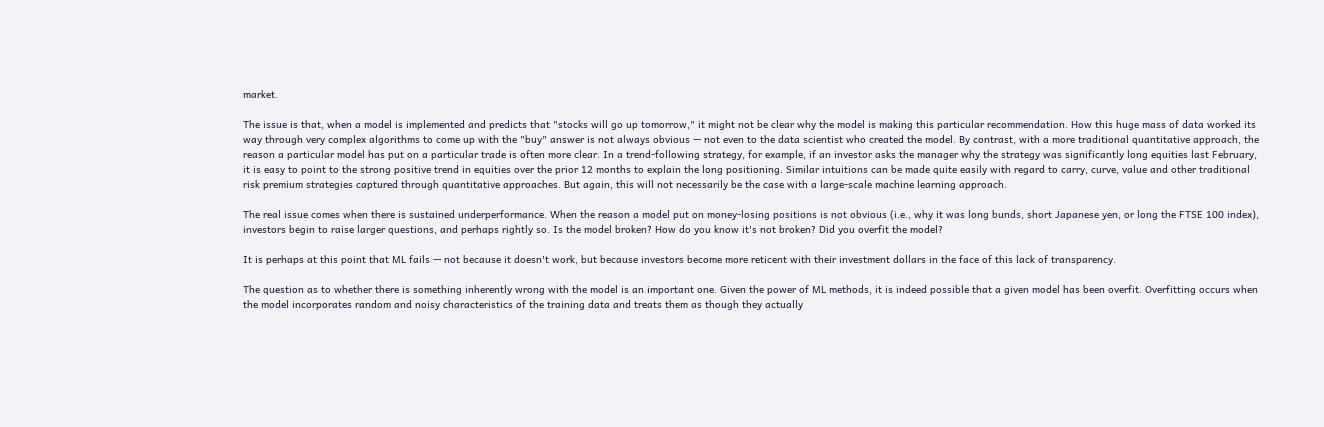market.

The issue is that, when a model is implemented and predicts that "stocks will go up tomorrow," it might not be clear why the model is making this particular recommendation. How this huge mass of data worked its way through very complex algorithms to come up with the "buy" answer is not always obvious — not even to the data scientist who created the model. By contrast, with a more traditional quantitative approach, the reason a particular model has put on a particular trade is often more clear. In a trend-following strategy, for example, if an investor asks the manager why the strategy was significantly long equities last February, it is easy to point to the strong positive trend in equities over the prior 12 months to explain the long positioning. Similar intuitions can be made quite easily with regard to carry, curve, value and other traditional risk premium strategies captured through quantitative approaches. But again, this will not necessarily be the case with a large-scale machine learning approach.

The real issue comes when there is sustained underperformance. When the reason a model put on money-losing positions is not obvious (i.e., why it was long bunds, short Japanese yen, or long the FTSE 100 index), investors begin to raise larger questions, and perhaps rightly so. Is the model broken? How do you know it's not broken? Did you overfit the model?

It is perhaps at this point that ML fails — not because it doesn't work, but because investors become more reticent with their investment dollars in the face of this lack of transparency.

The question as to whether there is something inherently wrong with the model is an important one. Given the power of ML methods, it is indeed possible that a given model has been overfit. Overfitting occurs when the model incorporates random and noisy characteristics of the training data and treats them as though they actually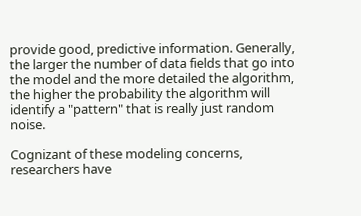provide good, predictive information. Generally, the larger the number of data fields that go into the model and the more detailed the algorithm, the higher the probability the algorithm will identify a "pattern" that is really just random noise.

Cognizant of these modeling concerns, researchers have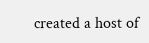created a host of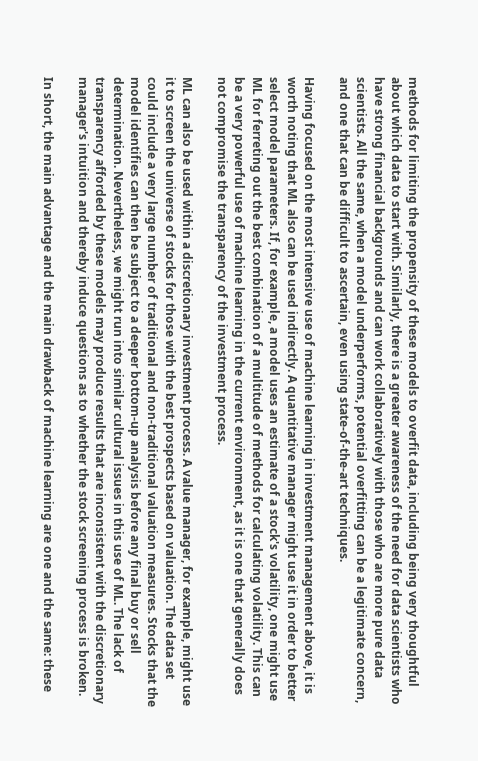methods for limiting the propensity of these models to overfit data, including being very thoughtful about which data to start with. Similarly, there is a greater awareness of the need for data scientists who have strong financial backgrounds and can work collaboratively with those who are more pure data scientists. All the same, when a model underperforms, potential overfitting can be a legitimate concern, and one that can be difficult to ascertain, even using state-of-the-art techniques.

Having focused on the most intensive use of machine learning in investment management above, it is worth noting that ML also can be used indirectly. A quantitative manager might use it in order to better select model parameters. If, for example, a model uses an estimate of a stock's volatility, one might use ML for ferreting out the best combination of a multitude of methods for calculating volatility. This can be a very powerful use of machine learning in the current environment, as it is one that generally does not compromise the transparency of the investment process.

ML can also be used within a discretionary investment process. A value manager, for example, might use it to screen the universe of stocks for those with the best prospects based on valuation. The data set could include a very large number of traditional and non-traditional valuation measures. Stocks that the model identifies can then be subject to a deeper bottom-up analysis before any final buy or sell determination. Nevertheless, we might run into similar cultural issues in this use of ML. The lack of transparency afforded by these models may produce results that are inconsistent with the discretionary manager's intuition and thereby induce questions as to whether the stock screening process is broken.

In short, the main advantage and the main drawback of machine learning are one and the same: these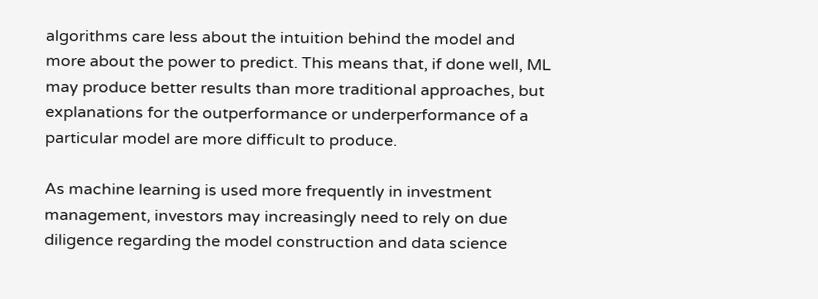algorithms care less about the intuition behind the model and more about the power to predict. This means that, if done well, ML may produce better results than more traditional approaches, but explanations for the outperformance or underperformance of a particular model are more difficult to produce.

As machine learning is used more frequently in investment management, investors may increasingly need to rely on due diligence regarding the model construction and data science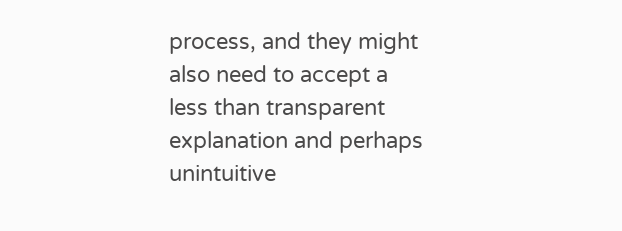process, and they might also need to accept a less than transparent explanation and perhaps unintuitive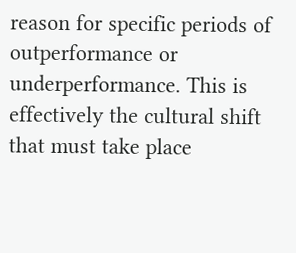reason for specific periods of outperformance or underperformance. This is effectively the cultural shift that must take place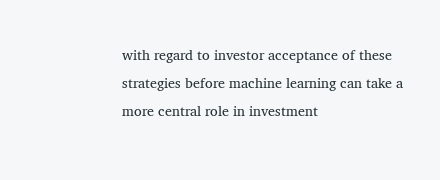with regard to investor acceptance of these strategies before machine learning can take a more central role in investment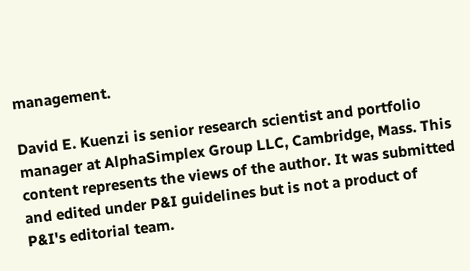management.

David E. Kuenzi is senior research scientist and portfolio manager at AlphaSimplex Group LLC, Cambridge, Mass. This content represents the views of the author. It was submitted and edited under P&I guidelines but is not a product of P&I's editorial team.